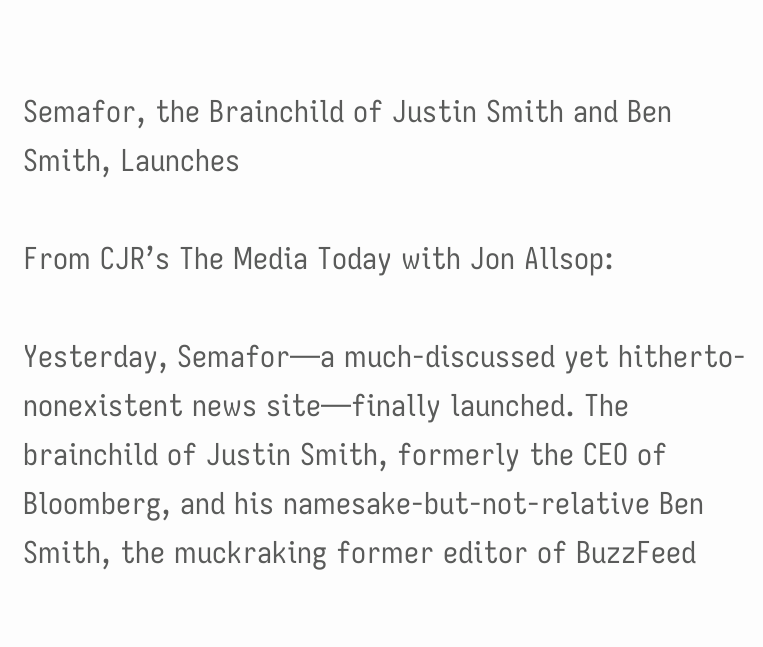Semafor, the Brainchild of Justin Smith and Ben Smith, Launches

From CJR’s The Media Today with Jon Allsop:

Yesterday, Semafor—a much-discussed yet hitherto-nonexistent news site—finally launched. The brainchild of Justin Smith, formerly the CEO of Bloomberg, and his namesake-but-not-relative Ben Smith, the muckraking former editor of BuzzFeed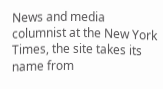News and media columnist at the New York Times, the site takes its name from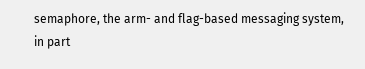semaphore, the arm- and flag-based messaging system, in part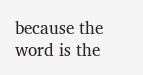because the word is the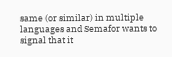same (or similar) in multiple languages and Semafor wants to signal that it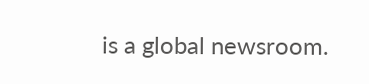is a global newsroom.